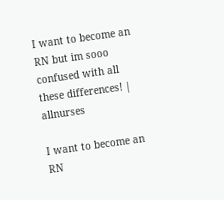I want to become an RN but im sooo confused with all these differences! | allnurses

I want to become an RN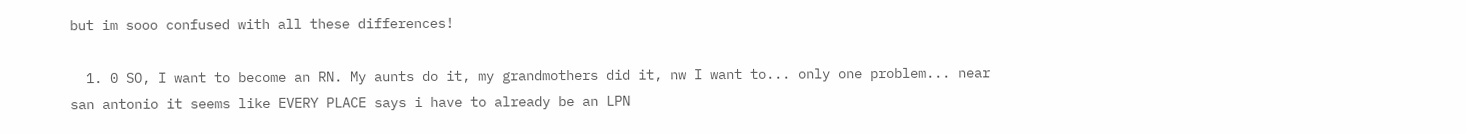but im sooo confused with all these differences!

  1. 0 SO, I want to become an RN. My aunts do it, my grandmothers did it, nw I want to... only one problem... near san antonio it seems like EVERY PLACE says i have to already be an LPN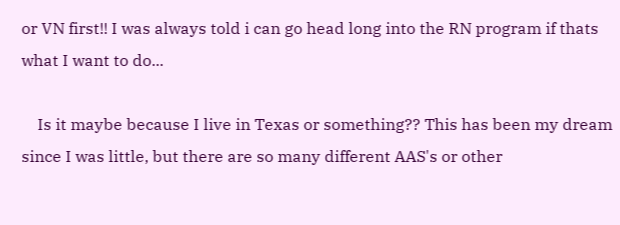or VN first!! I was always told i can go head long into the RN program if thats what I want to do...

    Is it maybe because I live in Texas or something?? This has been my dream since I was little, but there are so many different AAS's or other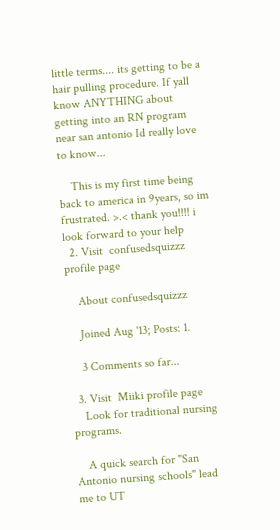little terms.... its getting to be a hair pulling procedure. If yall know ANYTHING about getting into an RN program near san antonio Id really love to know...

    This is my first time being back to america in 9years, so im frustrated. >.< thank you!!!! i look forward to your help
  2. Visit  confusedsquizzz profile page

    About confusedsquizzz

    Joined Aug '13; Posts: 1.

    3 Comments so far...

  3. Visit  Miiki profile page
    Look for traditional nursing programs.

    A quick search for "San Antonio nursing schools" lead me to UT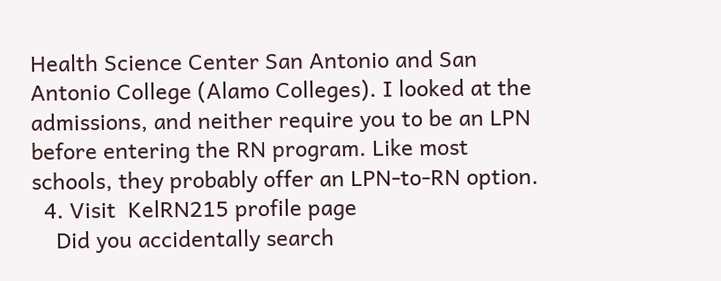Health Science Center San Antonio and San Antonio College (Alamo Colleges). I looked at the admissions, and neither require you to be an LPN before entering the RN program. Like most schools, they probably offer an LPN-to-RN option.
  4. Visit  KelRN215 profile page
    Did you accidentally search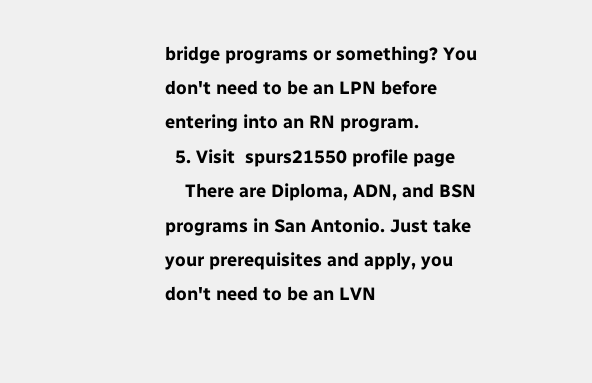bridge programs or something? You don't need to be an LPN before entering into an RN program.
  5. Visit  spurs21550 profile page
    There are Diploma, ADN, and BSN programs in San Antonio. Just take your prerequisites and apply, you don't need to be an LVN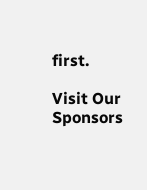first.

Visit Our Sponsors